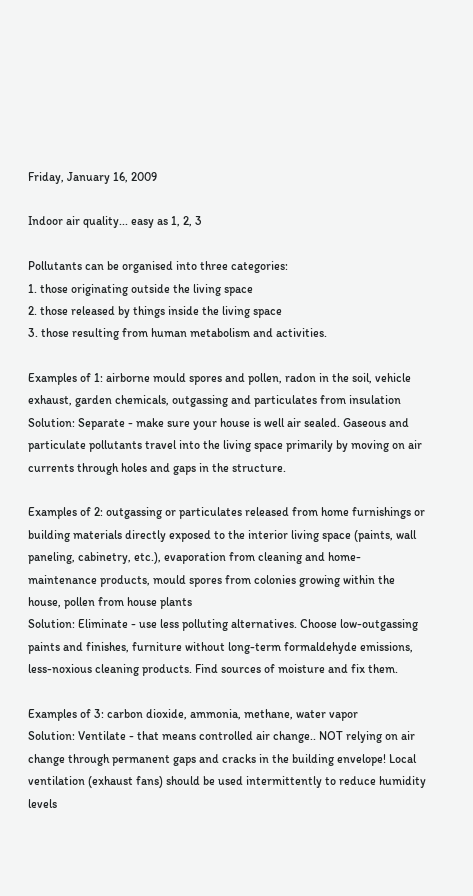Friday, January 16, 2009

Indoor air quality... easy as 1, 2, 3

Pollutants can be organised into three categories:
1. those originating outside the living space
2. those released by things inside the living space
3. those resulting from human metabolism and activities.

Examples of 1: airborne mould spores and pollen, radon in the soil, vehicle exhaust, garden chemicals, outgassing and particulates from insulation
Solution: Separate - make sure your house is well air sealed. Gaseous and particulate pollutants travel into the living space primarily by moving on air currents through holes and gaps in the structure.

Examples of 2: outgassing or particulates released from home furnishings or building materials directly exposed to the interior living space (paints, wall paneling, cabinetry, etc.), evaporation from cleaning and home-maintenance products, mould spores from colonies growing within the house, pollen from house plants
Solution: Eliminate - use less polluting alternatives. Choose low-outgassing paints and finishes, furniture without long-term formaldehyde emissions, less-noxious cleaning products. Find sources of moisture and fix them.

Examples of 3: carbon dioxide, ammonia, methane, water vapor
Solution: Ventilate - that means controlled air change.. NOT relying on air change through permanent gaps and cracks in the building envelope! Local ventilation (exhaust fans) should be used intermittently to reduce humidity levels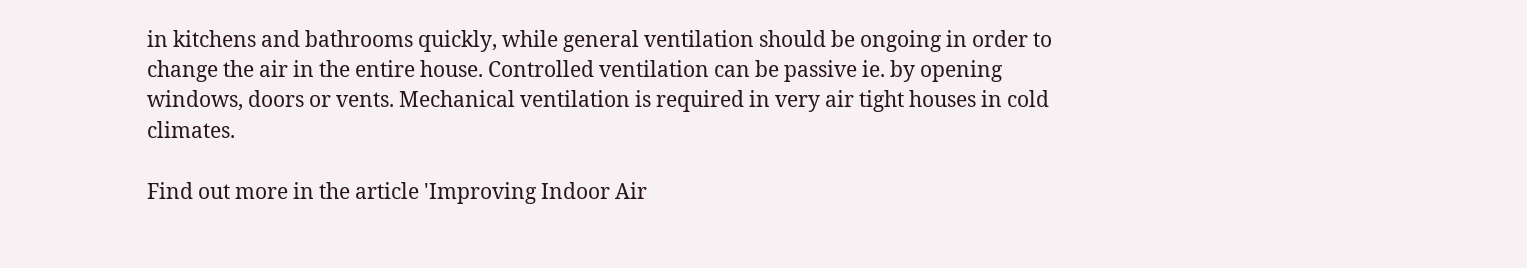in kitchens and bathrooms quickly, while general ventilation should be ongoing in order to change the air in the entire house. Controlled ventilation can be passive ie. by opening windows, doors or vents. Mechanical ventilation is required in very air tight houses in cold climates.

Find out more in the article 'Improving Indoor Air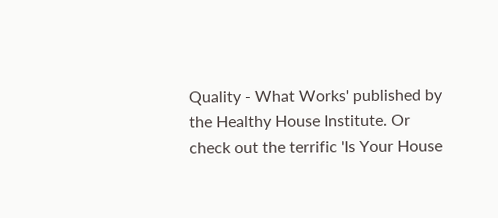Quality - What Works' published by the Healthy House Institute. Or check out the terrific 'Is Your House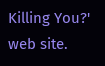Killing You?' web site.